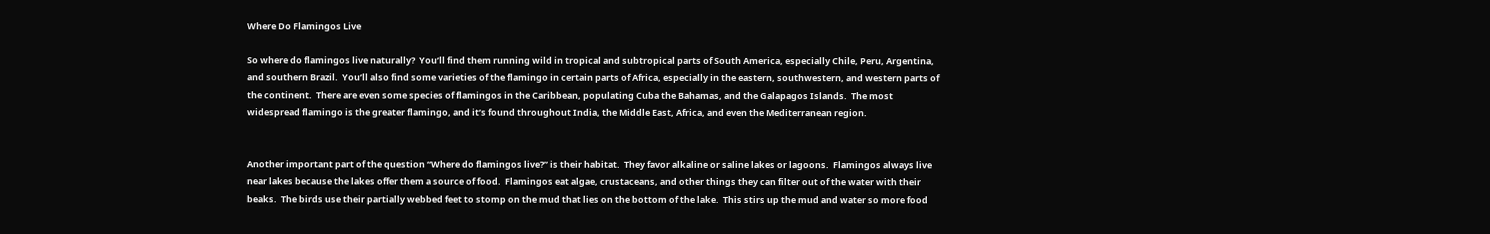Where Do Flamingos Live

So where do flamingos live naturally?  You’ll find them running wild in tropical and subtropical parts of South America, especially Chile, Peru, Argentina, and southern Brazil.  You’ll also find some varieties of the flamingo in certain parts of Africa, especially in the eastern, southwestern, and western parts of the continent.  There are even some species of flamingos in the Caribbean, populating Cuba the Bahamas, and the Galapagos Islands.  The most widespread flamingo is the greater flamingo, and it’s found throughout India, the Middle East, Africa, and even the Mediterranean region.


Another important part of the question “Where do flamingos live?” is their habitat.  They favor alkaline or saline lakes or lagoons.  Flamingos always live near lakes because the lakes offer them a source of food.  Flamingos eat algae, crustaceans, and other things they can filter out of the water with their beaks.  The birds use their partially webbed feet to stomp on the mud that lies on the bottom of the lake.  This stirs up the mud and water so more food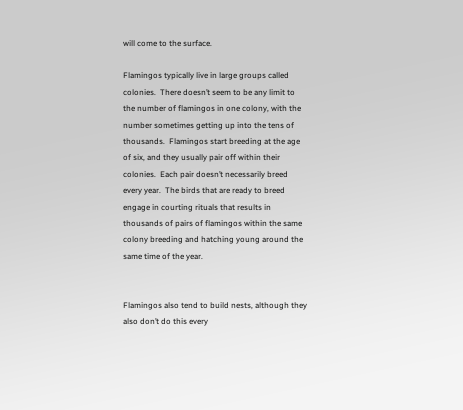will come to the surface.

Flamingos typically live in large groups called colonies.  There doesn’t seem to be any limit to the number of flamingos in one colony, with the number sometimes getting up into the tens of thousands.  Flamingos start breeding at the age of six, and they usually pair off within their colonies.  Each pair doesn’t necessarily breed every year.  The birds that are ready to breed engage in courting rituals that results in thousands of pairs of flamingos within the same colony breeding and hatching young around the same time of the year.


Flamingos also tend to build nests, although they also don’t do this every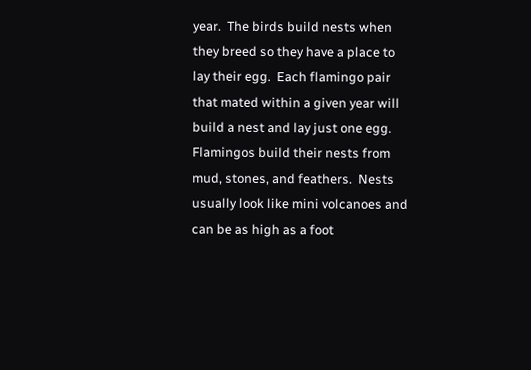year.  The birds build nests when they breed so they have a place to lay their egg.  Each flamingo pair that mated within a given year will build a nest and lay just one egg.  Flamingos build their nests from mud, stones, and feathers.  Nests usually look like mini volcanoes and can be as high as a foot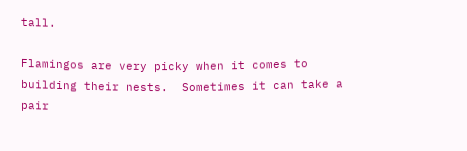tall.

Flamingos are very picky when it comes to building their nests.  Sometimes it can take a pair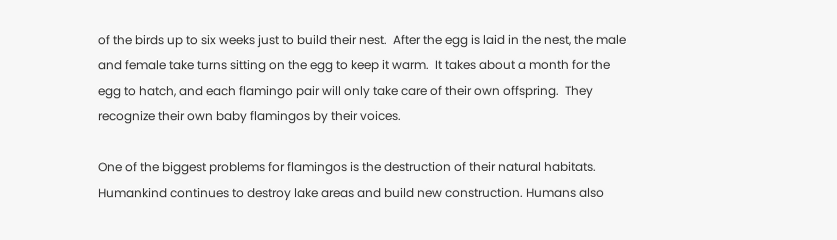of the birds up to six weeks just to build their nest.  After the egg is laid in the nest, the male and female take turns sitting on the egg to keep it warm.  It takes about a month for the egg to hatch, and each flamingo pair will only take care of their own offspring.  They recognize their own baby flamingos by their voices.

One of the biggest problems for flamingos is the destruction of their natural habitats.  Humankind continues to destroy lake areas and build new construction. Humans also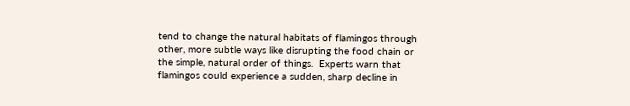tend to change the natural habitats of flamingos through other, more subtle ways like disrupting the food chain or the simple, natural order of things.  Experts warn that flamingos could experience a sudden, sharp decline in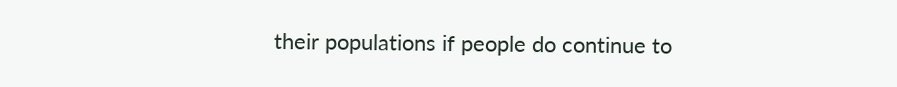their populations if people do continue to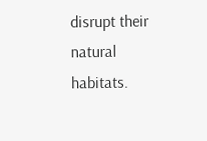disrupt their natural habitats.